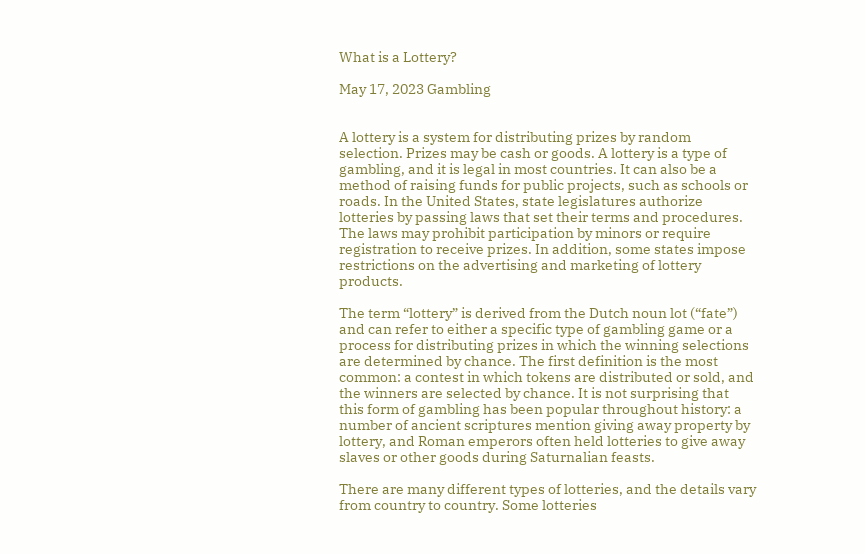What is a Lottery?

May 17, 2023 Gambling


A lottery is a system for distributing prizes by random selection. Prizes may be cash or goods. A lottery is a type of gambling, and it is legal in most countries. It can also be a method of raising funds for public projects, such as schools or roads. In the United States, state legislatures authorize lotteries by passing laws that set their terms and procedures. The laws may prohibit participation by minors or require registration to receive prizes. In addition, some states impose restrictions on the advertising and marketing of lottery products.

The term “lottery” is derived from the Dutch noun lot (“fate”) and can refer to either a specific type of gambling game or a process for distributing prizes in which the winning selections are determined by chance. The first definition is the most common: a contest in which tokens are distributed or sold, and the winners are selected by chance. It is not surprising that this form of gambling has been popular throughout history: a number of ancient scriptures mention giving away property by lottery, and Roman emperors often held lotteries to give away slaves or other goods during Saturnalian feasts.

There are many different types of lotteries, and the details vary from country to country. Some lotteries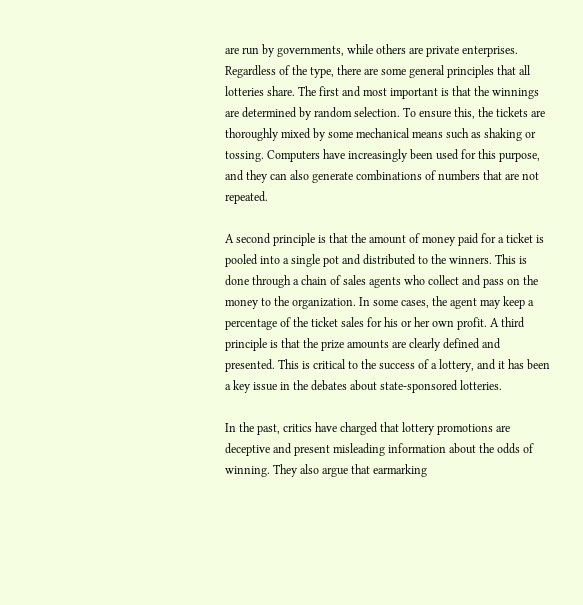are run by governments, while others are private enterprises. Regardless of the type, there are some general principles that all lotteries share. The first and most important is that the winnings are determined by random selection. To ensure this, the tickets are thoroughly mixed by some mechanical means such as shaking or tossing. Computers have increasingly been used for this purpose, and they can also generate combinations of numbers that are not repeated.

A second principle is that the amount of money paid for a ticket is pooled into a single pot and distributed to the winners. This is done through a chain of sales agents who collect and pass on the money to the organization. In some cases, the agent may keep a percentage of the ticket sales for his or her own profit. A third principle is that the prize amounts are clearly defined and presented. This is critical to the success of a lottery, and it has been a key issue in the debates about state-sponsored lotteries.

In the past, critics have charged that lottery promotions are deceptive and present misleading information about the odds of winning. They also argue that earmarking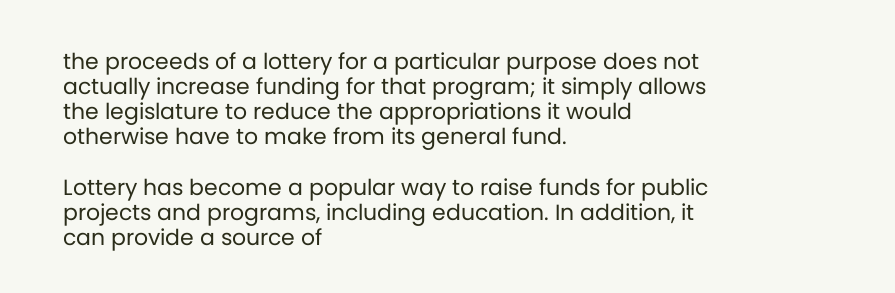the proceeds of a lottery for a particular purpose does not actually increase funding for that program; it simply allows the legislature to reduce the appropriations it would otherwise have to make from its general fund.

Lottery has become a popular way to raise funds for public projects and programs, including education. In addition, it can provide a source of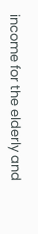income for the elderly and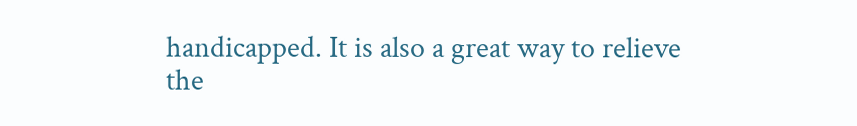handicapped. It is also a great way to relieve the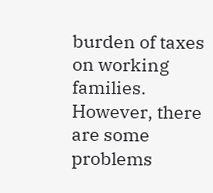burden of taxes on working families. However, there are some problems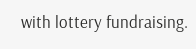with lottery fundraising.